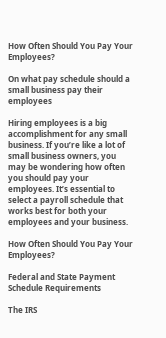How Often Should You Pay Your Employees?

On what pay schedule should a small business pay their employees

Hiring employees is a big accomplishment for any small business. If you’re like a lot of small business owners, you may be wondering how often you should pay your employees. It’s essential to select a payroll schedule that works best for both your employees and your business.

How Often Should You Pay Your Employees?

Federal and State Payment Schedule Requirements

The IRS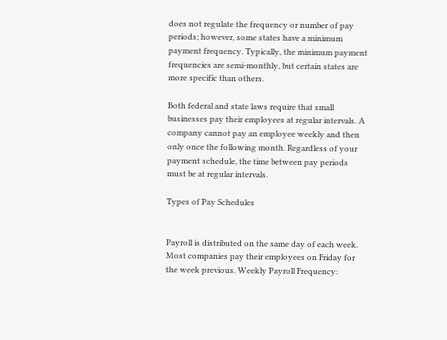does not regulate the frequency or number of pay periods; however, some states have a minimum payment frequency. Typically, the minimum payment frequencies are semi-monthly, but certain states are more specific than others.

Both federal and state laws require that small businesses pay their employees at regular intervals. A company cannot pay an employee weekly and then only once the following month. Regardless of your payment schedule, the time between pay periods must be at regular intervals.

Types of Pay Schedules


Payroll is distributed on the same day of each week. Most companies pay their employees on Friday for the week previous. Weekly Payroll Frequency: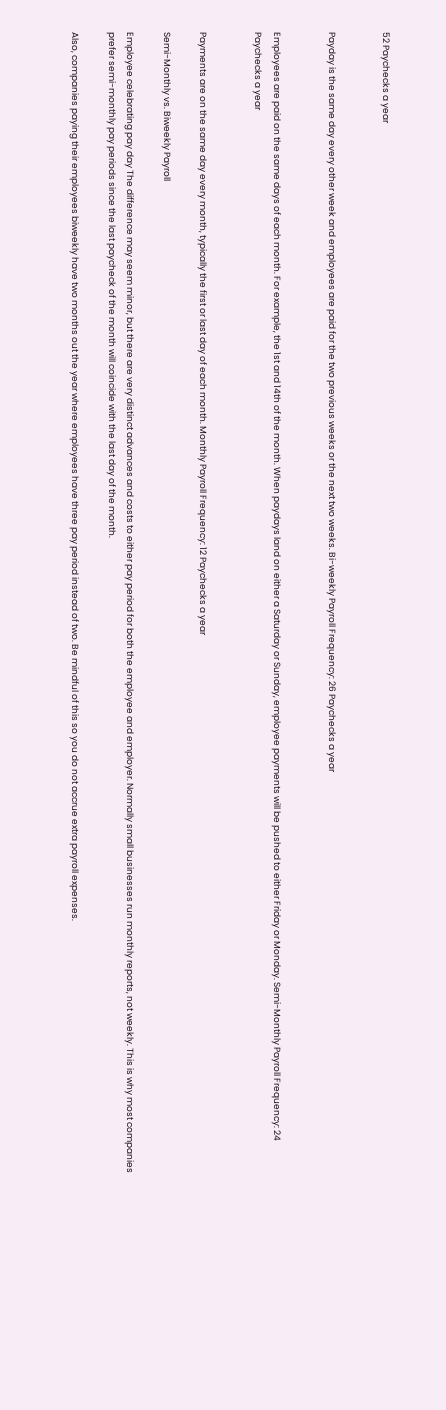52 Paychecks a year


Payday is the same day every other week and employees are paid for the two previous weeks or the next two weeks. Bi-weekly Payroll Frequency: 26 Paychecks a year


Employees are paid on the same days of each month. For example, the 1st and 14th of the month. When paydays land on either a Saturday or Sunday, employee payments will be pushed to either Friday or Monday. Semi-Monthly Payroll Frequency: 24 Paychecks a year


Payments are on the same day every month, typically the first or last day of each month. Monthly Payroll Frequency: 12 Paychecks a year

Semi-Monthly vs. Biweekly Payroll

Employee celebrating pay day The difference may seem minor, but there are very distinct advances and costs to either pay period for both the employee and employer. Normally small businesses run monthly reports, not weekly. This is why most companies prefer semi-monthly pay periods since the last paycheck of the month will coincide with the last day of the month.

Also, companies paying their employees biweekly have two months out the year where employees have three pay period instead of two. Be mindful of this so you do not accrue extra payroll expenses.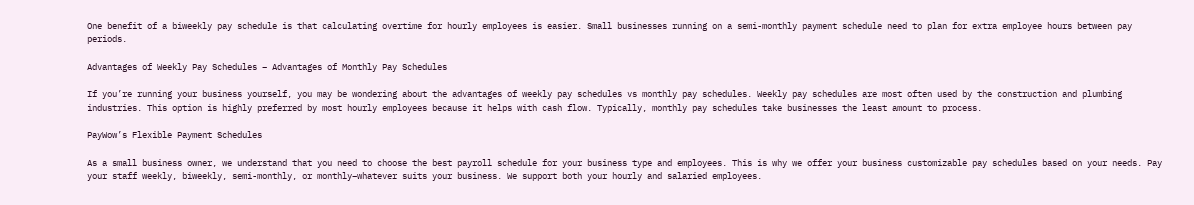One benefit of a biweekly pay schedule is that calculating overtime for hourly employees is easier. Small businesses running on a semi-monthly payment schedule need to plan for extra employee hours between pay periods.

Advantages of Weekly Pay Schedules – Advantages of Monthly Pay Schedules

If you’re running your business yourself, you may be wondering about the advantages of weekly pay schedules vs monthly pay schedules. Weekly pay schedules are most often used by the construction and plumbing industries. This option is highly preferred by most hourly employees because it helps with cash flow. Typically, monthly pay schedules take businesses the least amount to process.

PayWow’s Flexible Payment Schedules

As a small business owner, we understand that you need to choose the best payroll schedule for your business type and employees. This is why we offer your business customizable pay schedules based on your needs. Pay your staff weekly, biweekly, semi-monthly, or monthly–whatever suits your business. We support both your hourly and salaried employees.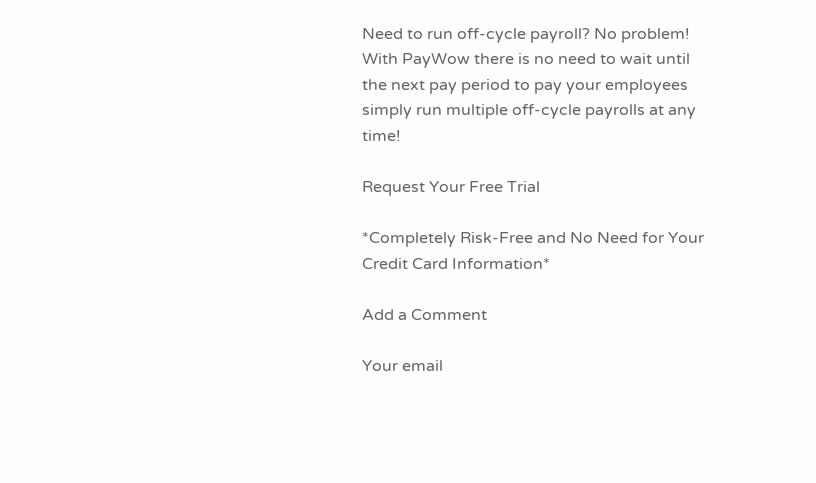Need to run off-cycle payroll? No problem! With PayWow there is no need to wait until the next pay period to pay your employees simply run multiple off-cycle payrolls at any time!

Request Your Free Trial

*Completely Risk-Free and No Need for Your Credit Card Information*

Add a Comment

Your email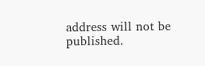address will not be published.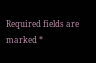Required fields are marked *